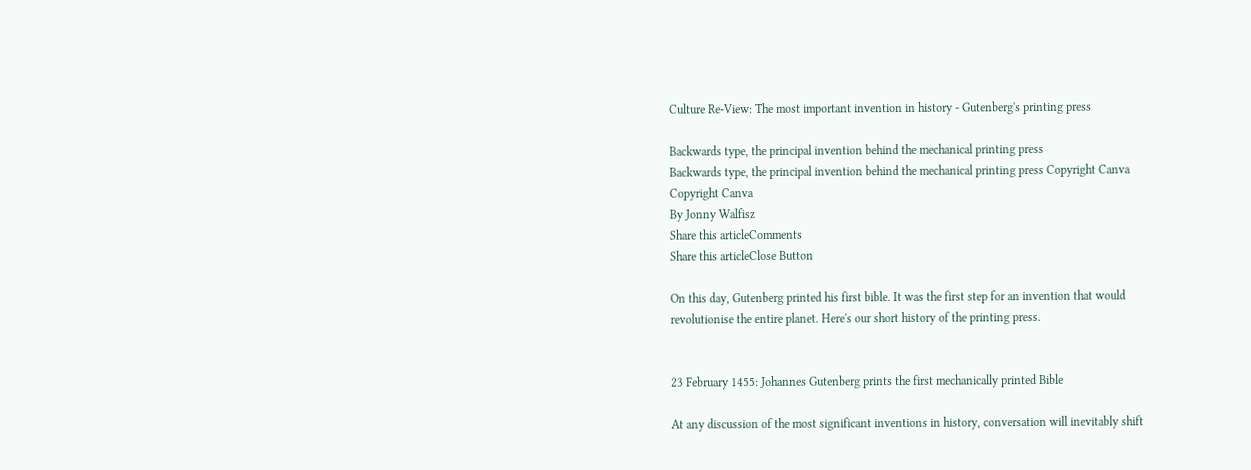Culture Re-View: The most important invention in history - Gutenberg's printing press

Backwards type, the principal invention behind the mechanical printing press
Backwards type, the principal invention behind the mechanical printing press Copyright Canva
Copyright Canva
By Jonny Walfisz
Share this articleComments
Share this articleClose Button

On this day, Gutenberg printed his first bible. It was the first step for an invention that would revolutionise the entire planet. Here's our short history of the printing press.


23 February 1455: Johannes Gutenberg prints the first mechanically printed Bible

At any discussion of the most significant inventions in history, conversation will inevitably shift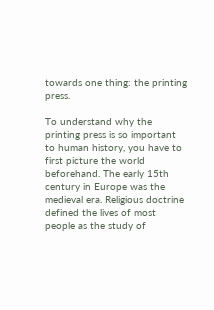towards one thing: the printing press.

To understand why the printing press is so important to human history, you have to first picture the world beforehand. The early 15th century in Europe was the medieval era. Religious doctrine defined the lives of most people as the study of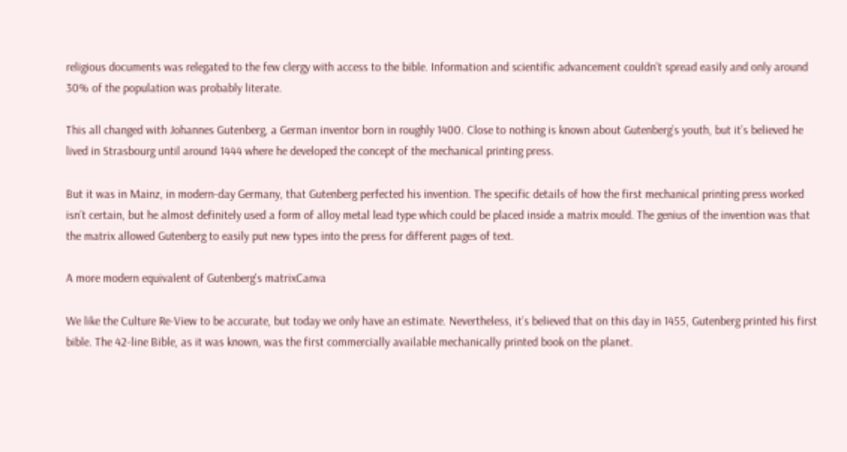religious documents was relegated to the few clergy with access to the bible. Information and scientific advancement couldn't spread easily and only around 30% of the population was probably literate.

This all changed with Johannes Gutenberg, a German inventor born in roughly 1400. Close to nothing is known about Gutenberg’s youth, but it’s believed he lived in Strasbourg until around 1444 where he developed the concept of the mechanical printing press.

But it was in Mainz, in modern-day Germany, that Gutenberg perfected his invention. The specific details of how the first mechanical printing press worked isn’t certain, but he almost definitely used a form of alloy metal lead type which could be placed inside a matrix mould. The genius of the invention was that the matrix allowed Gutenberg to easily put new types into the press for different pages of text.

A more modern equivalent of Gutenberg's matrixCanva

We like the Culture Re-View to be accurate, but today we only have an estimate. Nevertheless, it’s believed that on this day in 1455, Gutenberg printed his first bible. The 42-line Bible, as it was known, was the first commercially available mechanically printed book on the planet.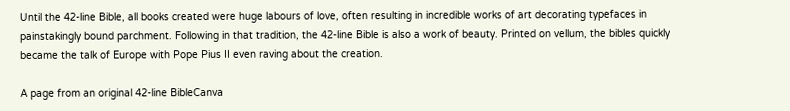Until the 42-line Bible, all books created were huge labours of love, often resulting in incredible works of art decorating typefaces in painstakingly bound parchment. Following in that tradition, the 42-line Bible is also a work of beauty. Printed on vellum, the bibles quickly became the talk of Europe with Pope Pius II even raving about the creation.

A page from an original 42-line BibleCanva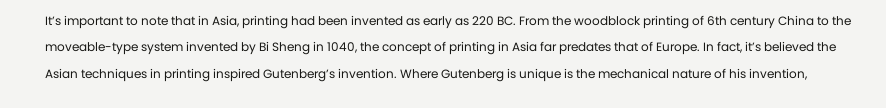It’s important to note that in Asia, printing had been invented as early as 220 BC. From the woodblock printing of 6th century China to the moveable-type system invented by Bi Sheng in 1040, the concept of printing in Asia far predates that of Europe. In fact, it’s believed the Asian techniques in printing inspired Gutenberg’s invention. Where Gutenberg is unique is the mechanical nature of his invention,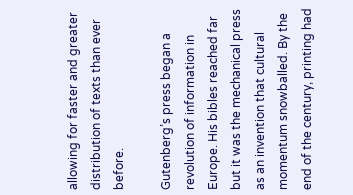allowing for faster and greater distribution of texts than ever before.

Gutenberg’s press began a revolution of information in Europe. His bibles reached far but it was the mechanical press as an invention that cultural momentum snowballed. By the end of the century, printing had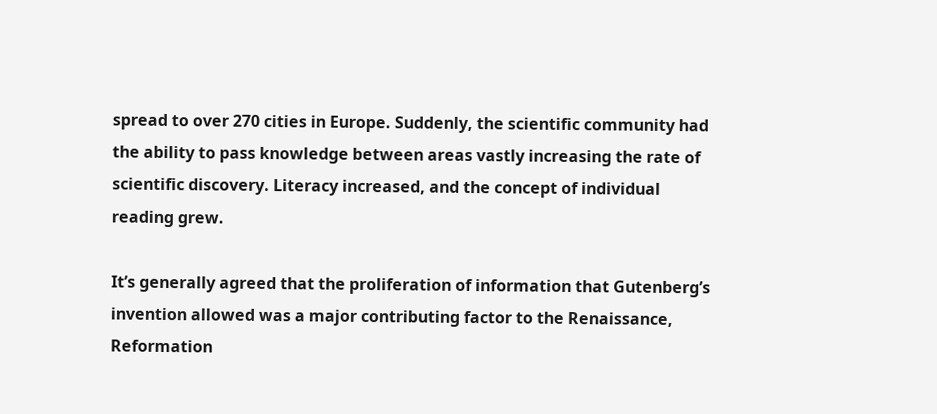spread to over 270 cities in Europe. Suddenly, the scientific community had the ability to pass knowledge between areas vastly increasing the rate of scientific discovery. Literacy increased, and the concept of individual reading grew.

It’s generally agreed that the proliferation of information that Gutenberg’s invention allowed was a major contributing factor to the Renaissance, Reformation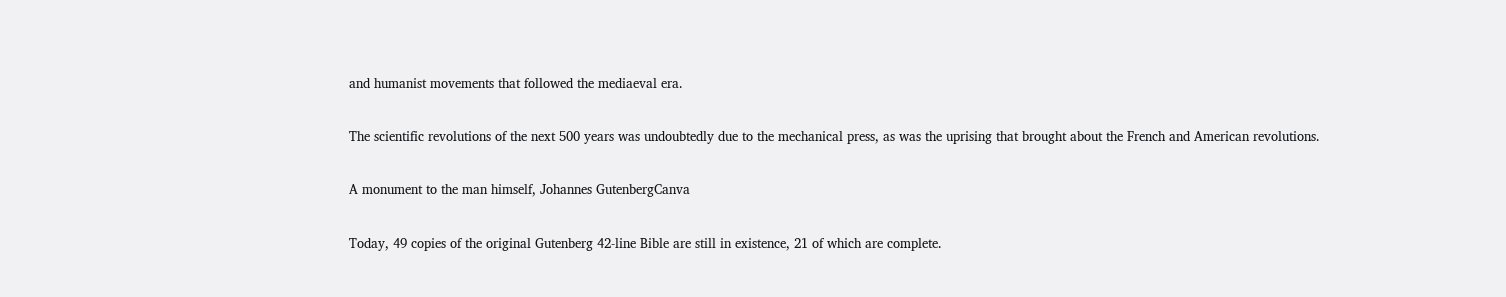and humanist movements that followed the mediaeval era.

The scientific revolutions of the next 500 years was undoubtedly due to the mechanical press, as was the uprising that brought about the French and American revolutions.

A monument to the man himself, Johannes GutenbergCanva

Today, 49 copies of the original Gutenberg 42-line Bible are still in existence, 21 of which are complete.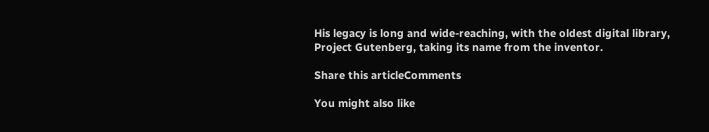His legacy is long and wide-reaching, with the oldest digital library, Project Gutenberg, taking its name from the inventor.

Share this articleComments

You might also like